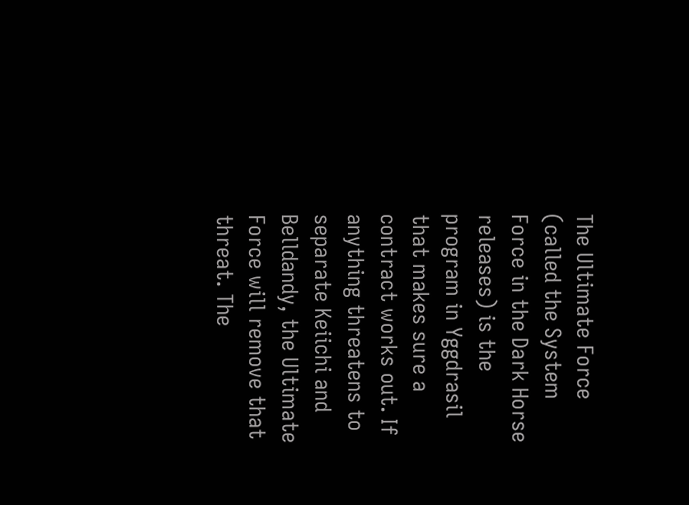The Ultimate Force (called the System Force in the Dark Horse releases) is the program in Yggdrasil that makes sure a contract works out. If anything threatens to separate Keiichi and Belldandy, the Ultimate Force will remove that threat. The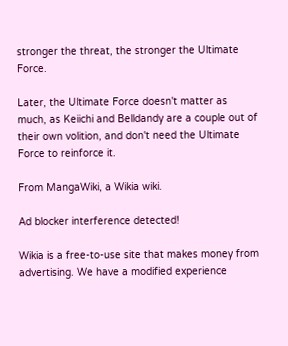stronger the threat, the stronger the Ultimate Force.

Later, the Ultimate Force doesn't matter as much, as Keiichi and Belldandy are a couple out of their own volition, and don't need the Ultimate Force to reinforce it.

From MangaWiki, a Wikia wiki.

Ad blocker interference detected!

Wikia is a free-to-use site that makes money from advertising. We have a modified experience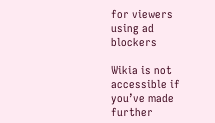for viewers using ad blockers

Wikia is not accessible if you’ve made further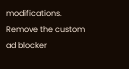modifications. Remove the custom ad blocker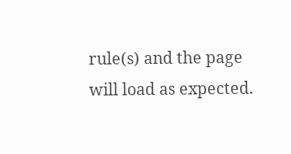rule(s) and the page will load as expected.